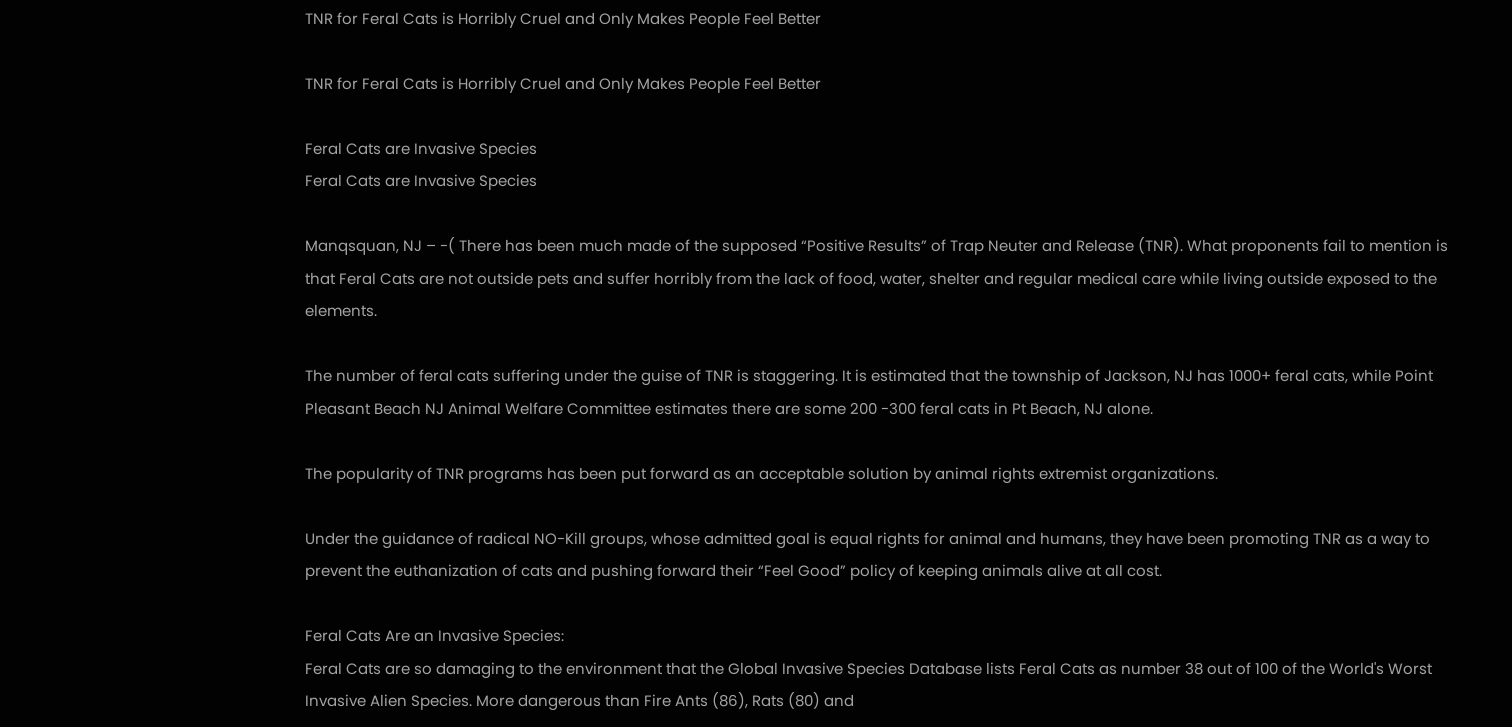TNR for Feral Cats is Horribly Cruel and Only Makes People Feel Better

TNR for Feral Cats is Horribly Cruel and Only Makes People Feel Better

Feral Cats are Invasive Species
Feral Cats are Invasive Species

Manqsquan, NJ – -( There has been much made of the supposed “Positive Results” of Trap Neuter and Release (TNR). What proponents fail to mention is that Feral Cats are not outside pets and suffer horribly from the lack of food, water, shelter and regular medical care while living outside exposed to the elements.

The number of feral cats suffering under the guise of TNR is staggering. It is estimated that the township of Jackson, NJ has 1000+ feral cats, while Point Pleasant Beach NJ Animal Welfare Committee estimates there are some 200 -300 feral cats in Pt Beach, NJ alone.

The popularity of TNR programs has been put forward as an acceptable solution by animal rights extremist organizations.

Under the guidance of radical NO-Kill groups, whose admitted goal is equal rights for animal and humans, they have been promoting TNR as a way to prevent the euthanization of cats and pushing forward their “Feel Good” policy of keeping animals alive at all cost.

Feral Cats Are an Invasive Species:
Feral Cats are so damaging to the environment that the Global Invasive Species Database lists Feral Cats as number 38 out of 100 of the World's Worst Invasive Alien Species. More dangerous than Fire Ants (86), Rats (80) and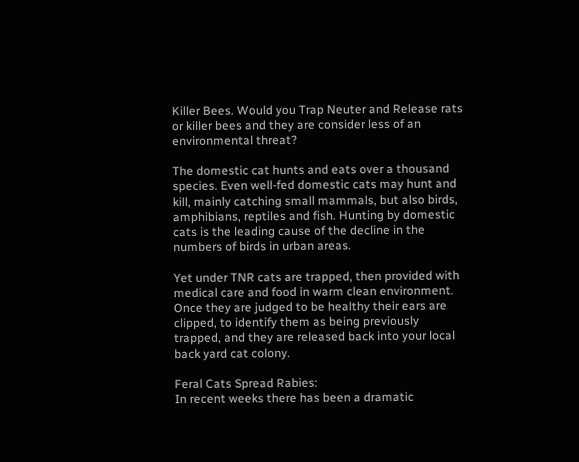Killer Bees. Would you Trap Neuter and Release rats or killer bees and they are consider less of an environmental threat?

The domestic cat hunts and eats over a thousand species. Even well-fed domestic cats may hunt and kill, mainly catching small mammals, but also birds, amphibians, reptiles and fish. Hunting by domestic cats is the leading cause of the decline in the numbers of birds in urban areas.

Yet under TNR cats are trapped, then provided with medical care and food in warm clean environment. Once they are judged to be healthy their ears are clipped, to identify them as being previously trapped, and they are released back into your local back yard cat colony.

Feral Cats Spread Rabies:
In recent weeks there has been a dramatic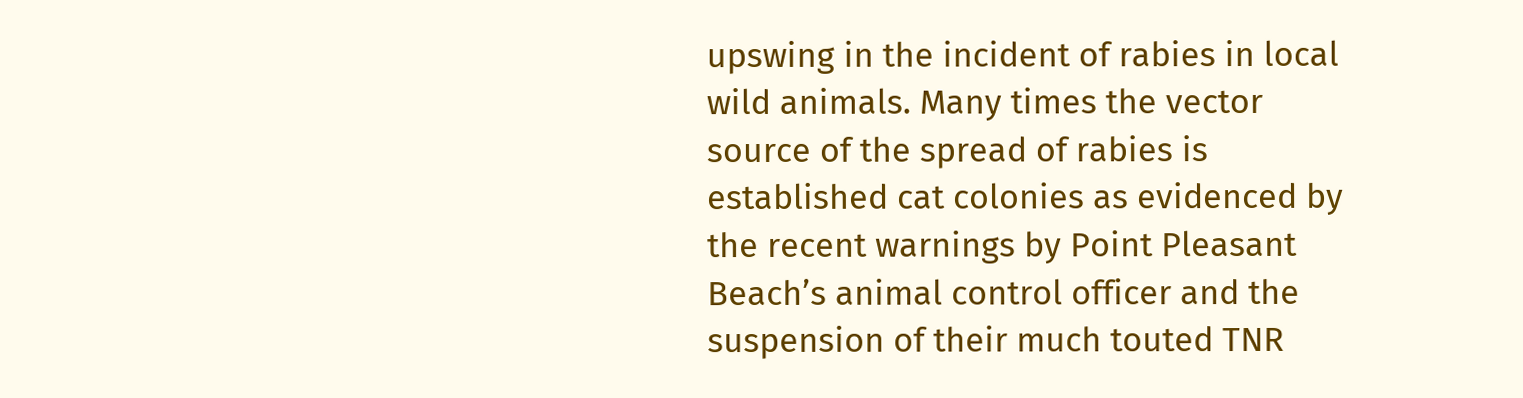upswing in the incident of rabies in local wild animals. Many times the vector source of the spread of rabies is established cat colonies as evidenced by the recent warnings by Point Pleasant Beach’s animal control officer and the suspension of their much touted TNR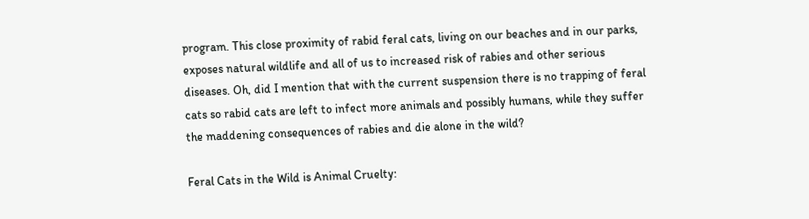program. This close proximity of rabid feral cats, living on our beaches and in our parks, exposes natural wildlife and all of us to increased risk of rabies and other serious diseases. Oh, did I mention that with the current suspension there is no trapping of feral cats so rabid cats are left to infect more animals and possibly humans, while they suffer the maddening consequences of rabies and die alone in the wild?

Feral Cats in the Wild is Animal Cruelty: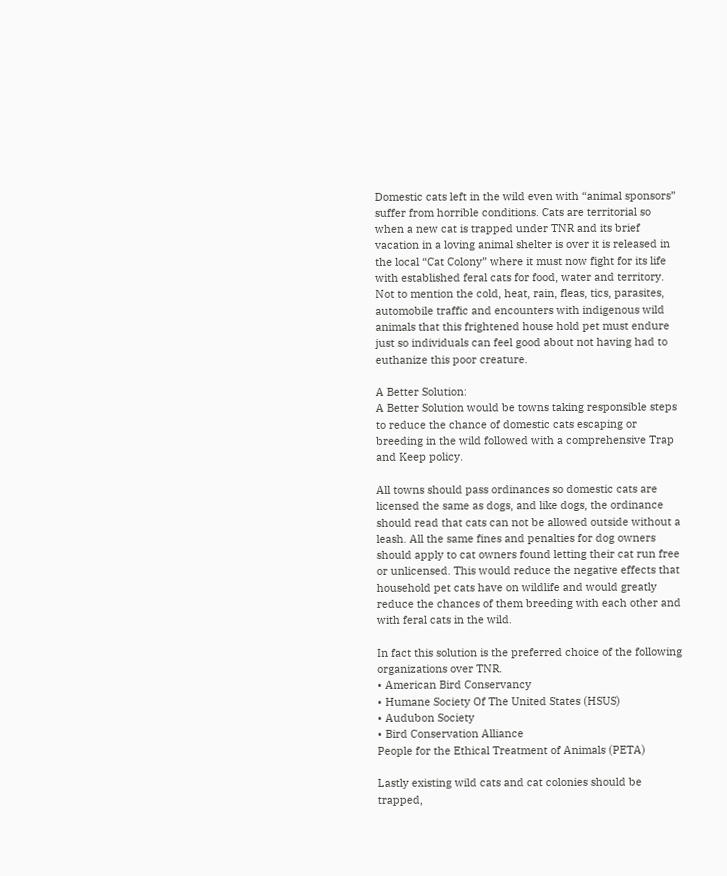Domestic cats left in the wild even with “animal sponsors” suffer from horrible conditions. Cats are territorial so when a new cat is trapped under TNR and its brief vacation in a loving animal shelter is over it is released in the local “Cat Colony” where it must now fight for its life with established feral cats for food, water and territory. Not to mention the cold, heat, rain, fleas, tics, parasites, automobile traffic and encounters with indigenous wild animals that this frightened house hold pet must endure just so individuals can feel good about not having had to euthanize this poor creature.

A Better Solution:
A Better Solution would be towns taking responsible steps to reduce the chance of domestic cats escaping or breeding in the wild followed with a comprehensive Trap and Keep policy.

All towns should pass ordinances so domestic cats are licensed the same as dogs, and like dogs, the ordinance should read that cats can not be allowed outside without a leash. All the same fines and penalties for dog owners should apply to cat owners found letting their cat run free or unlicensed. This would reduce the negative effects that household pet cats have on wildlife and would greatly reduce the chances of them breeding with each other and with feral cats in the wild.

In fact this solution is the preferred choice of the following organizations over TNR.
• American Bird Conservancy
• Humane Society Of The United States (HSUS)
• Audubon Society
• Bird Conservation Alliance
People for the Ethical Treatment of Animals (PETA)

Lastly existing wild cats and cat colonies should be trapped,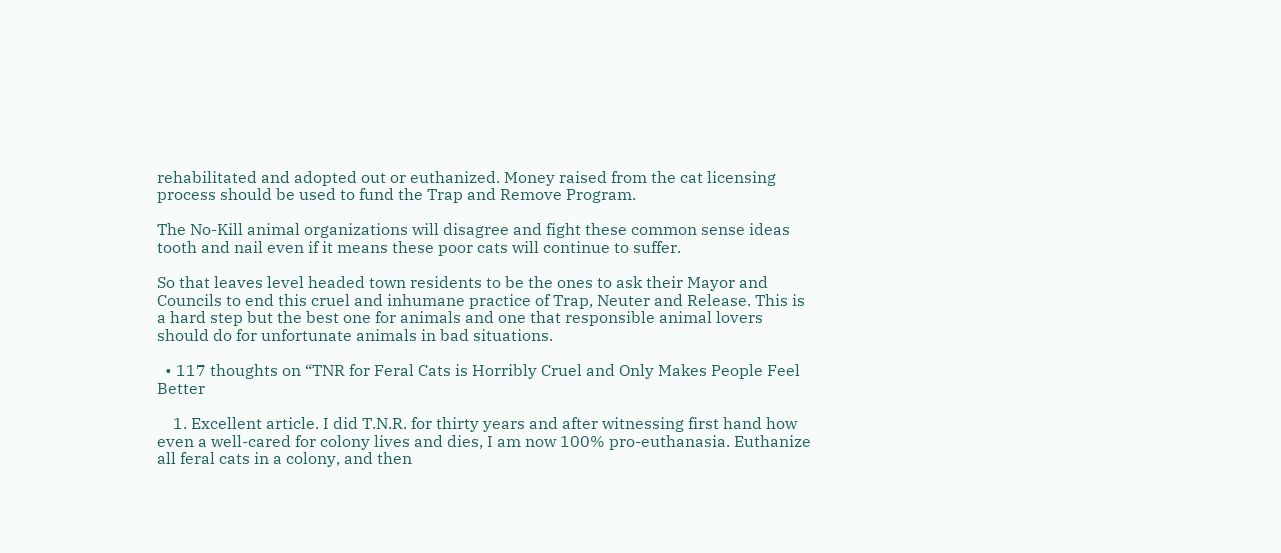rehabilitated and adopted out or euthanized. Money raised from the cat licensing process should be used to fund the Trap and Remove Program.

The No-Kill animal organizations will disagree and fight these common sense ideas tooth and nail even if it means these poor cats will continue to suffer.

So that leaves level headed town residents to be the ones to ask their Mayor and Councils to end this cruel and inhumane practice of Trap, Neuter and Release. This is a hard step but the best one for animals and one that responsible animal lovers should do for unfortunate animals in bad situations.

  • 117 thoughts on “TNR for Feral Cats is Horribly Cruel and Only Makes People Feel Better

    1. Excellent article. I did T.N.R. for thirty years and after witnessing first hand how even a well-cared for colony lives and dies, I am now 100% pro-euthanasia. Euthanize all feral cats in a colony, and then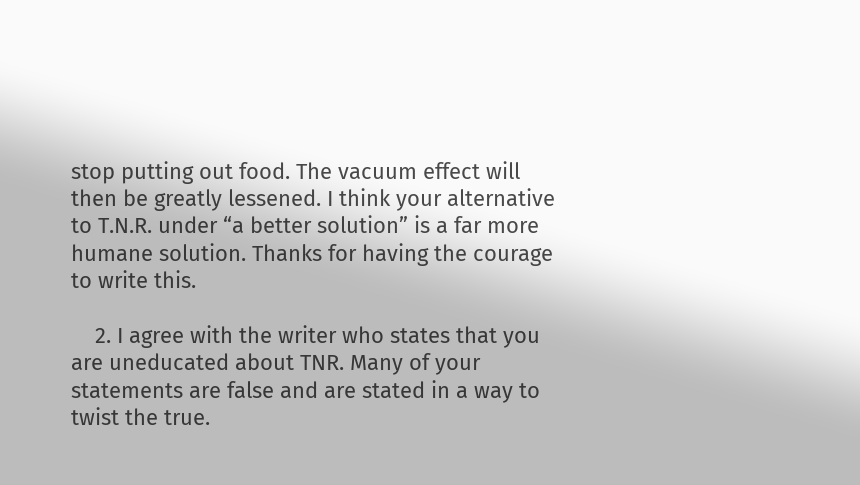stop putting out food. The vacuum effect will then be greatly lessened. I think your alternative to T.N.R. under “a better solution” is a far more humane solution. Thanks for having the courage to write this.

    2. I agree with the writer who states that you are uneducated about TNR. Many of your statements are false and are stated in a way to twist the true.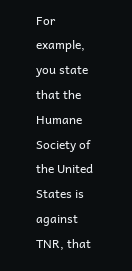For example, you state that the Humane Society of the United States is against TNR, that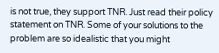is not true, they support TNR. Just read their policy statement on TNR. Some of your solutions to the problem are so idealistic that you might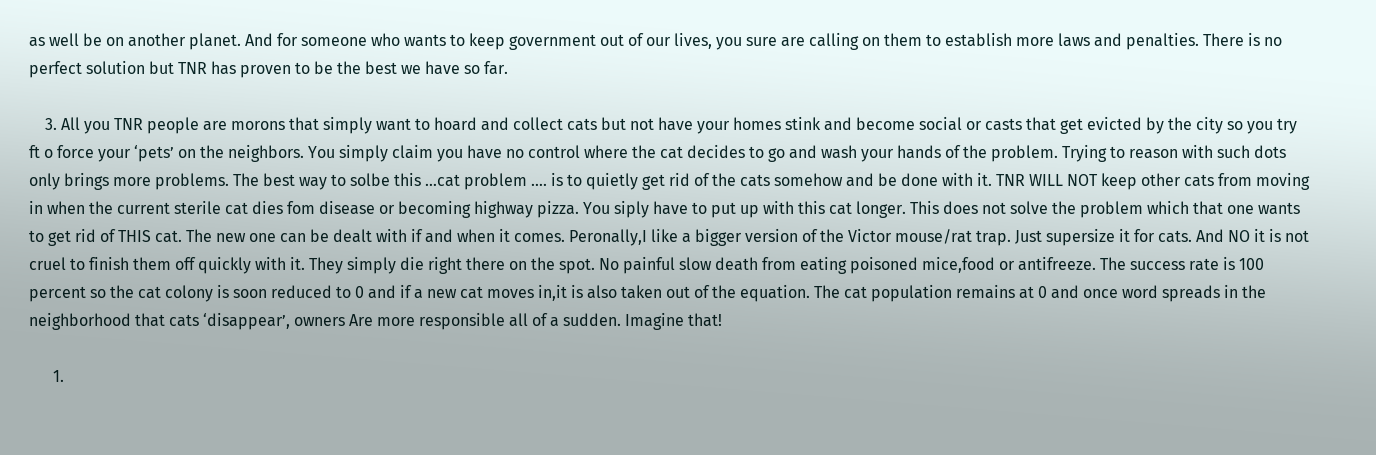as well be on another planet. And for someone who wants to keep government out of our lives, you sure are calling on them to establish more laws and penalties. There is no perfect solution but TNR has proven to be the best we have so far.

    3. All you TNR people are morons that simply want to hoard and collect cats but not have your homes stink and become social or casts that get evicted by the city so you try ft o force your ‘pets’ on the neighbors. You simply claim you have no control where the cat decides to go and wash your hands of the problem. Trying to reason with such dots only brings more problems. The best way to solbe this …cat problem …. is to quietly get rid of the cats somehow and be done with it. TNR WILL NOT keep other cats from moving in when the current sterile cat dies fom disease or becoming highway pizza. You siply have to put up with this cat longer. This does not solve the problem which that one wants to get rid of THIS cat. The new one can be dealt with if and when it comes. Peronally,I like a bigger version of the Victor mouse/rat trap. Just supersize it for cats. And NO it is not cruel to finish them off quickly with it. They simply die right there on the spot. No painful slow death from eating poisoned mice,food or antifreeze. The success rate is 100 percent so the cat colony is soon reduced to 0 and if a new cat moves in,it is also taken out of the equation. The cat population remains at 0 and once word spreads in the neighborhood that cats ‘disappear’, owners Are more responsible all of a sudden. Imagine that!

      1.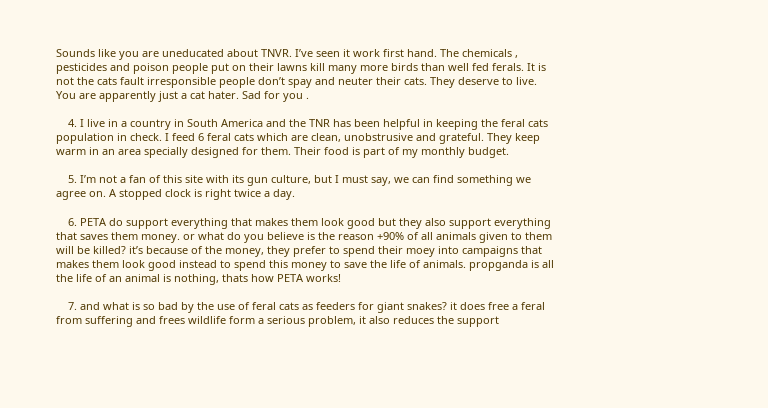Sounds like you are uneducated about TNVR. I’ve seen it work first hand. The chemicals , pesticides and poison people put on their lawns kill many more birds than well fed ferals. It is not the cats fault irresponsible people don’t spay and neuter their cats. They deserve to live. You are apparently just a cat hater. Sad for you .

    4. I live in a country in South America and the TNR has been helpful in keeping the feral cats population in check. I feed 6 feral cats which are clean, unobstrusive and grateful. They keep warm in an area specially designed for them. Their food is part of my monthly budget.

    5. I’m not a fan of this site with its gun culture, but I must say, we can find something we agree on. A stopped clock is right twice a day.

    6. PETA do support everything that makes them look good but they also support everything that saves them money. or what do you believe is the reason +90% of all animals given to them will be killed? it’s because of the money, they prefer to spend their moey into campaigns that makes them look good instead to spend this money to save the life of animals. propganda is all the life of an animal is nothing, thats how PETA works!

    7. and what is so bad by the use of feral cats as feeders for giant snakes? it does free a feral from suffering and frees wildlife form a serious problem, it also reduces the support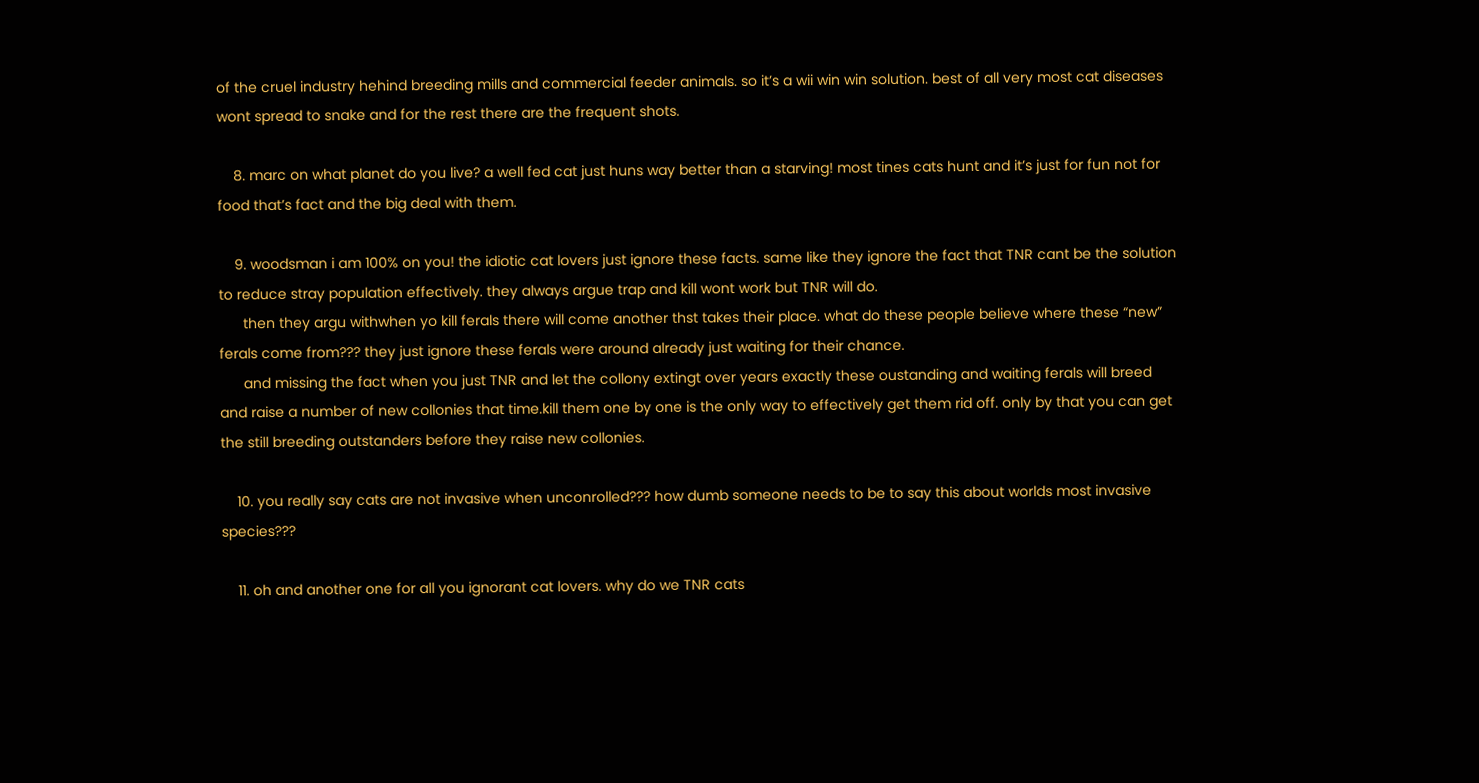of the cruel industry hehind breeding mills and commercial feeder animals. so it’s a wii win win solution. best of all very most cat diseases wont spread to snake and for the rest there are the frequent shots.

    8. marc on what planet do you live? a well fed cat just huns way better than a starving! most tines cats hunt and it’s just for fun not for food that’s fact and the big deal with them.

    9. woodsman i am 100% on you! the idiotic cat lovers just ignore these facts. same like they ignore the fact that TNR cant be the solution to reduce stray population effectively. they always argue trap and kill wont work but TNR will do.
      then they argu withwhen yo kill ferals there will come another thst takes their place. what do these people believe where these “new” ferals come from??? they just ignore these ferals were around already just waiting for their chance.
      and missing the fact when you just TNR and let the collony extingt over years exactly these oustanding and waiting ferals will breed and raise a number of new collonies that time.kill them one by one is the only way to effectively get them rid off. only by that you can get the still breeding outstanders before they raise new collonies.

    10. you really say cats are not invasive when unconrolled??? how dumb someone needs to be to say this about worlds most invasive species???

    11. oh and another one for all you ignorant cat lovers. why do we TNR cats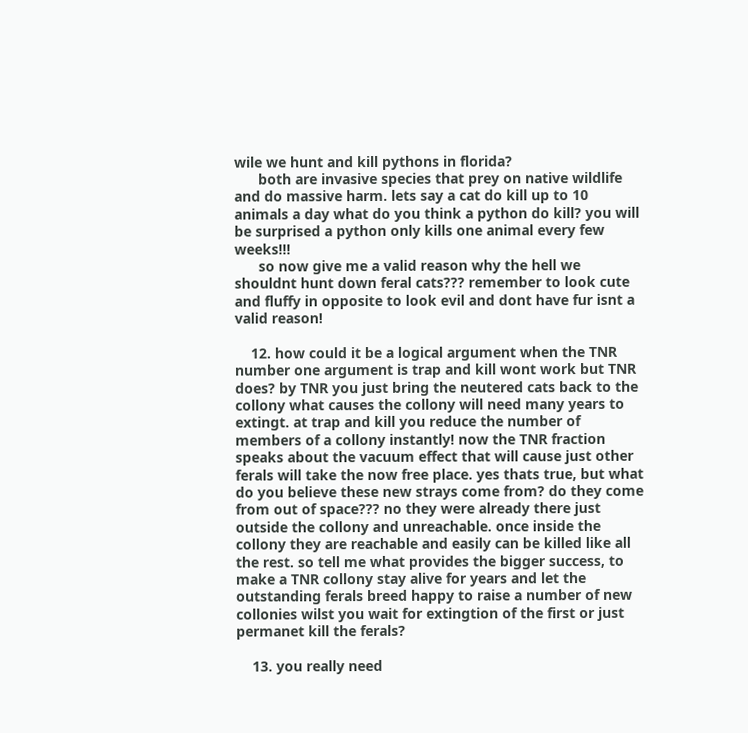wile we hunt and kill pythons in florida?
      both are invasive species that prey on native wildlife and do massive harm. lets say a cat do kill up to 10 animals a day what do you think a python do kill? you will be surprised a python only kills one animal every few weeks!!!
      so now give me a valid reason why the hell we shouldnt hunt down feral cats??? remember to look cute and fluffy in opposite to look evil and dont have fur isnt a valid reason!

    12. how could it be a logical argument when the TNR number one argument is trap and kill wont work but TNR does? by TNR you just bring the neutered cats back to the collony what causes the collony will need many years to extingt. at trap and kill you reduce the number of members of a collony instantly! now the TNR fraction speaks about the vacuum effect that will cause just other ferals will take the now free place. yes thats true, but what do you believe these new strays come from? do they come from out of space??? no they were already there just outside the collony and unreachable. once inside the collony they are reachable and easily can be killed like all the rest. so tell me what provides the bigger success, to make a TNR collony stay alive for years and let the outstanding ferals breed happy to raise a number of new collonies wilst you wait for extingtion of the first or just permanet kill the ferals?

    13. you really need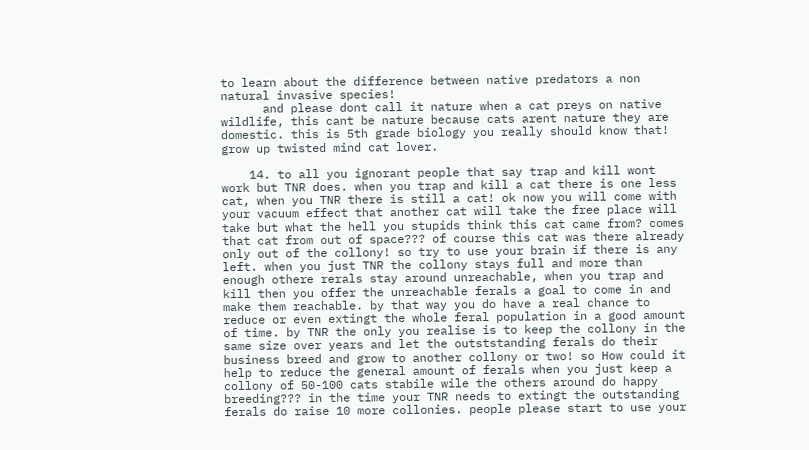to learn about the difference between native predators a non natural invasive species!
      and please dont call it nature when a cat preys on native wildlife, this cant be nature because cats arent nature they are domestic. this is 5th grade biology you really should know that! grow up twisted mind cat lover.

    14. to all you ignorant people that say trap and kill wont work but TNR does. when you trap and kill a cat there is one less cat, when you TNR there is still a cat! ok now you will come with your vacuum effect that another cat will take the free place will take but what the hell you stupids think this cat came from? comes that cat from out of space??? of course this cat was there already only out of the collony! so try to use your brain if there is any left. when you just TNR the collony stays full and more than enough othere rerals stay around unreachable, when you trap and kill then you offer the unreachable ferals a goal to come in and make them reachable. by that way you do have a real chance to reduce or even extingt the whole feral population in a good amount of time. by TNR the only you realise is to keep the collony in the same size over years and let the outststanding ferals do their business breed and grow to another collony or two! so How could it help to reduce the general amount of ferals when you just keep a collony of 50-100 cats stabile wile the others around do happy breeding??? in the time your TNR needs to extingt the outstanding ferals do raise 10 more collonies. people please start to use your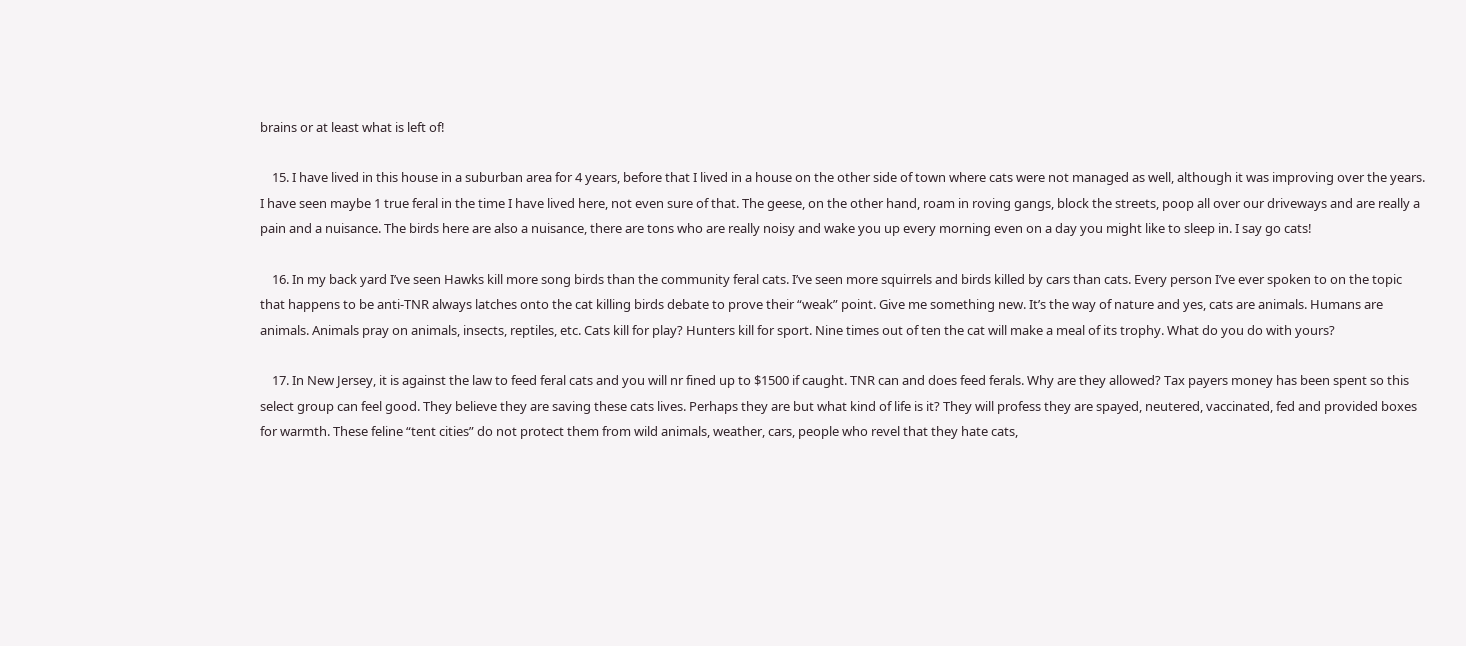brains or at least what is left of!

    15. I have lived in this house in a suburban area for 4 years, before that I lived in a house on the other side of town where cats were not managed as well, although it was improving over the years. I have seen maybe 1 true feral in the time I have lived here, not even sure of that. The geese, on the other hand, roam in roving gangs, block the streets, poop all over our driveways and are really a pain and a nuisance. The birds here are also a nuisance, there are tons who are really noisy and wake you up every morning even on a day you might like to sleep in. I say go cats!

    16. In my back yard I’ve seen Hawks kill more song birds than the community feral cats. I’ve seen more squirrels and birds killed by cars than cats. Every person I’ve ever spoken to on the topic that happens to be anti-TNR always latches onto the cat killing birds debate to prove their “weak” point. Give me something new. It’s the way of nature and yes, cats are animals. Humans are animals. Animals pray on animals, insects, reptiles, etc. Cats kill for play? Hunters kill for sport. Nine times out of ten the cat will make a meal of its trophy. What do you do with yours?

    17. In New Jersey, it is against the law to feed feral cats and you will nr fined up to $1500 if caught. TNR can and does feed ferals. Why are they allowed? Tax payers money has been spent so this select group can feel good. They believe they are saving these cats lives. Perhaps they are but what kind of life is it? They will profess they are spayed, neutered, vaccinated, fed and provided boxes for warmth. These feline “tent cities” do not protect them from wild animals, weather, cars, people who revel that they hate cats,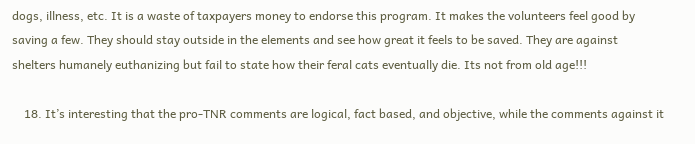dogs, illness, etc. It is a waste of taxpayers money to endorse this program. It makes the volunteers feel good by saving a few. They should stay outside in the elements and see how great it feels to be saved. They are against shelters humanely euthanizing but fail to state how their feral cats eventually die. Its not from old age!!!

    18. It’s interesting that the pro-TNR comments are logical, fact based, and objective, while the comments against it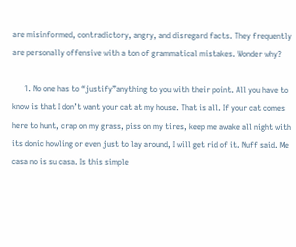are misinformed, contradictory, angry, and disregard facts. They frequently are personally offensive with a ton of grammatical mistakes. Wonder why?

      1. No one has to “justify”anything to you with their point. All you have to know is that I don’t want your cat at my house. That is all. If your cat comes here to hunt, crap on my grass, piss on my tires, keep me awake all night with its donic howling or even just to lay around, I will get rid of it. Nuff said. Me casa no is su casa. Is this simple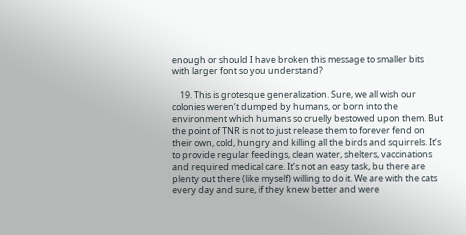enough or should I have broken this message to smaller bits with larger font so you understand?

    19. This is grotesque generalization. Sure, we all wish our colonies weren’t dumped by humans, or born into the environment which humans so cruelly bestowed upon them. But the point of TNR is not to just release them to forever fend on their own, cold, hungry and killing all the birds and squirrels. It’s to provide regular feedings, clean water, shelters, vaccinations and required medical care. It’s not an easy task, bu there are plenty out there (like myself) willing to do it. We are with the cats every day and sure, if they knew better and were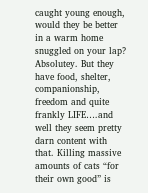caught young enough, would they be better in a warm home snuggled on your lap? Absolutey. But they have food, shelter, companionship, freedom and quite frankly LIFE….and well they seem pretty darn content with that. Killing massive amounts of cats “for their own good” is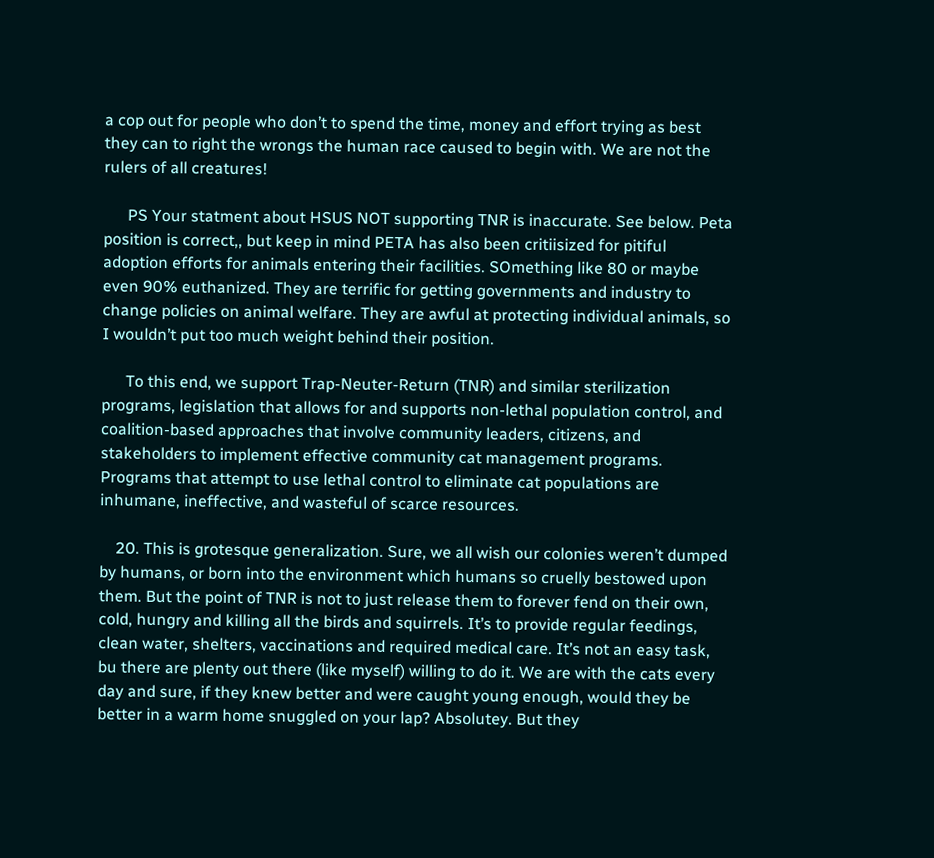a cop out for people who don’t to spend the time, money and effort trying as best they can to right the wrongs the human race caused to begin with. We are not the rulers of all creatures!

      PS Your statment about HSUS NOT supporting TNR is inaccurate. See below. Peta position is correct,, but keep in mind PETA has also been critiisized for pitiful adoption efforts for animals entering their facilities. SOmething like 80 or maybe even 90% euthanized. They are terrific for getting governments and industry to change policies on animal welfare. They are awful at protecting individual animals, so I wouldn’t put too much weight behind their position.

      To this end, we support Trap-Neuter-Return (TNR) and similar sterilization programs, legislation that allows for and supports non-lethal population control, and coalition-based approaches that involve community leaders, citizens, and stakeholders to implement effective community cat management programs. Programs that attempt to use lethal control to eliminate cat populations are inhumane, ineffective, and wasteful of scarce resources.

    20. This is grotesque generalization. Sure, we all wish our colonies weren’t dumped by humans, or born into the environment which humans so cruelly bestowed upon them. But the point of TNR is not to just release them to forever fend on their own, cold, hungry and killing all the birds and squirrels. It’s to provide regular feedings, clean water, shelters, vaccinations and required medical care. It’s not an easy task, bu there are plenty out there (like myself) willing to do it. We are with the cats every day and sure, if they knew better and were caught young enough, would they be better in a warm home snuggled on your lap? Absolutey. But they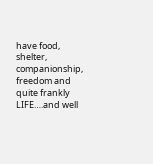have food, shelter, companionship, freedom and quite frankly LIFE….and well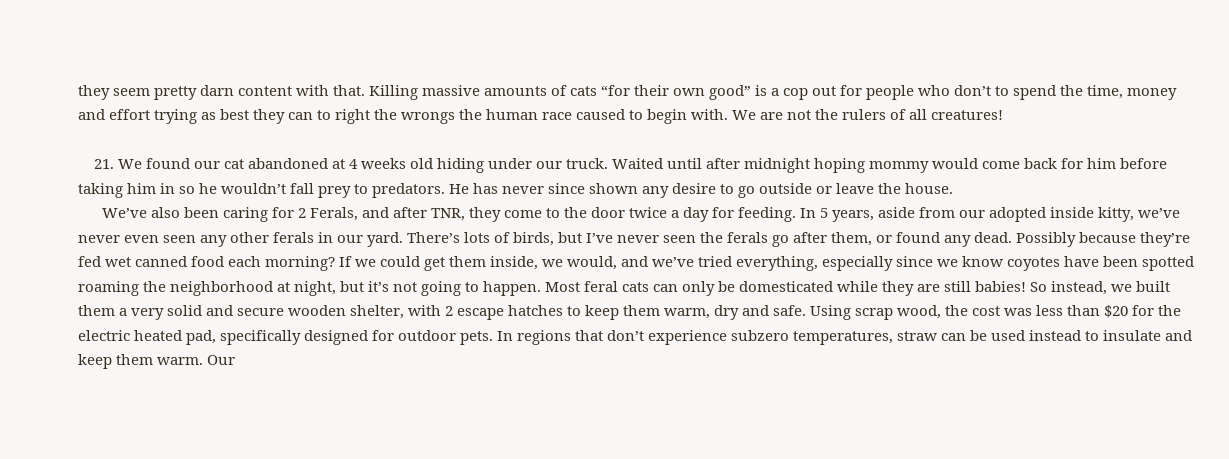they seem pretty darn content with that. Killing massive amounts of cats “for their own good” is a cop out for people who don’t to spend the time, money and effort trying as best they can to right the wrongs the human race caused to begin with. We are not the rulers of all creatures!

    21. We found our cat abandoned at 4 weeks old hiding under our truck. Waited until after midnight hoping mommy would come back for him before taking him in so he wouldn’t fall prey to predators. He has never since shown any desire to go outside or leave the house.
      We’ve also been caring for 2 Ferals, and after TNR, they come to the door twice a day for feeding. In 5 years, aside from our adopted inside kitty, we’ve never even seen any other ferals in our yard. There’s lots of birds, but I’ve never seen the ferals go after them, or found any dead. Possibly because they’re fed wet canned food each morning? If we could get them inside, we would, and we’ve tried everything, especially since we know coyotes have been spotted roaming the neighborhood at night, but it’s not going to happen. Most feral cats can only be domesticated while they are still babies! So instead, we built them a very solid and secure wooden shelter, with 2 escape hatches to keep them warm, dry and safe. Using scrap wood, the cost was less than $20 for the electric heated pad, specifically designed for outdoor pets. In regions that don’t experience subzero temperatures, straw can be used instead to insulate and keep them warm. Our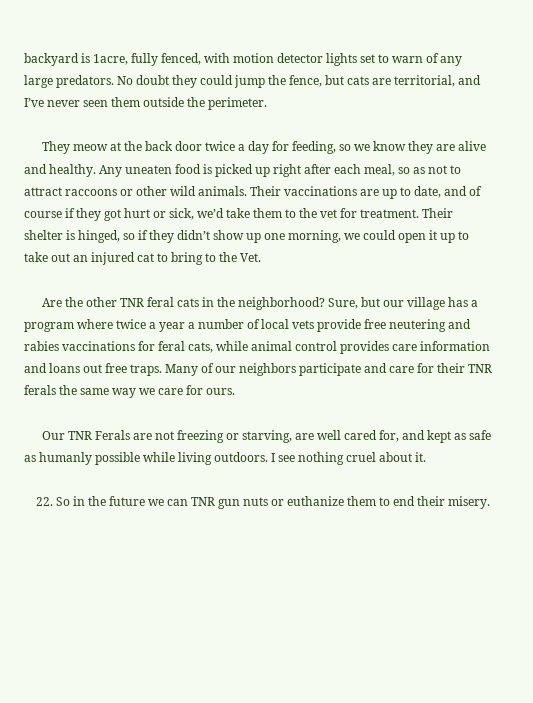backyard is 1acre, fully fenced, with motion detector lights set to warn of any large predators. No doubt they could jump the fence, but cats are territorial, and I’ve never seen them outside the perimeter.

      They meow at the back door twice a day for feeding, so we know they are alive and healthy. Any uneaten food is picked up right after each meal, so as not to attract raccoons or other wild animals. Their vaccinations are up to date, and of course if they got hurt or sick, we’d take them to the vet for treatment. Their shelter is hinged, so if they didn’t show up one morning, we could open it up to take out an injured cat to bring to the Vet.

      Are the other TNR feral cats in the neighborhood? Sure, but our village has a program where twice a year a number of local vets provide free neutering and rabies vaccinations for feral cats, while animal control provides care information and loans out free traps. Many of our neighbors participate and care for their TNR ferals the same way we care for ours.

      Our TNR Ferals are not freezing or starving, are well cared for, and kept as safe as humanly possible while living outdoors. I see nothing cruel about it.

    22. So in the future we can TNR gun nuts or euthanize them to end their misery.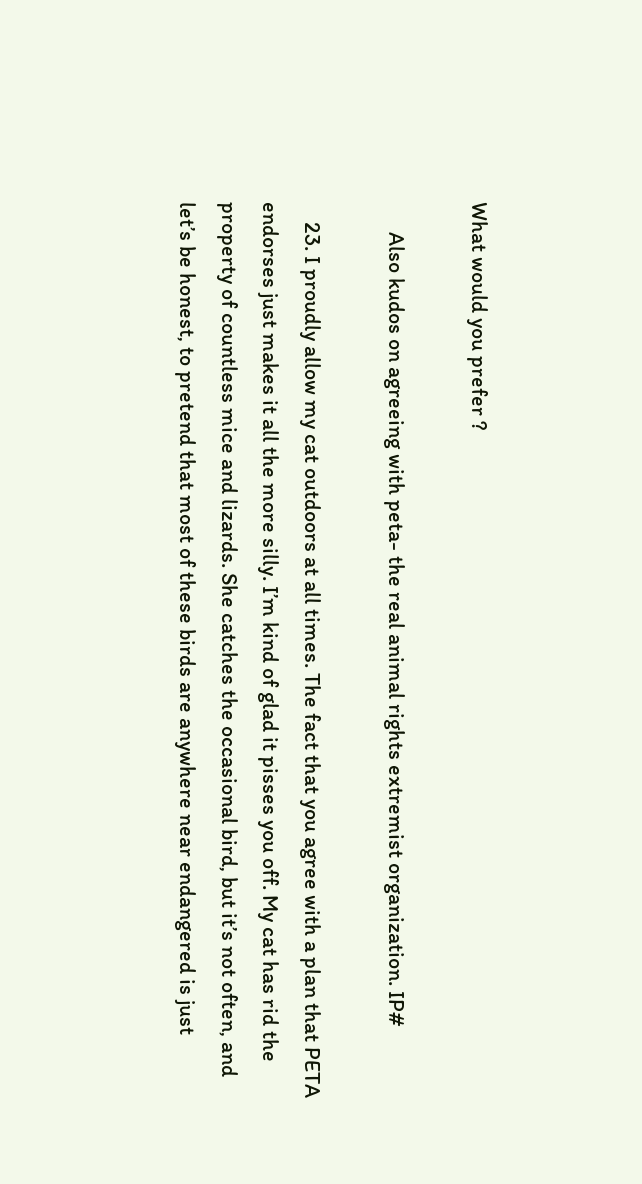What would you prefer ?

      Also kudos on agreeing with peta- the real animal rights extremist organization. IP#

    23. I proudly allow my cat outdoors at all times. The fact that you agree with a plan that PETA endorses just makes it all the more silly. I’m kind of glad it pisses you off. My cat has rid the property of countless mice and lizards. She catches the occasional bird, but it’s not often, and let’s be honest, to pretend that most of these birds are anywhere near endangered is just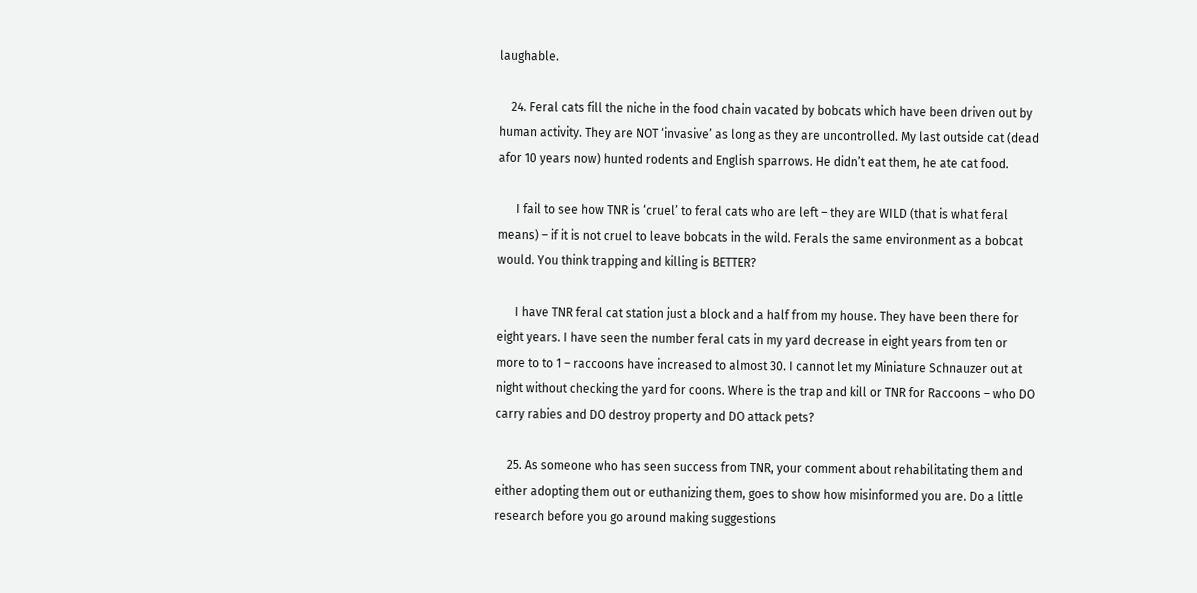laughable.

    24. Feral cats fill the niche in the food chain vacated by bobcats which have been driven out by human activity. They are NOT ‘invasive’ as long as they are uncontrolled. My last outside cat (dead afor 10 years now) hunted rodents and English sparrows. He didn’t eat them, he ate cat food.

      I fail to see how TNR is ‘cruel’ to feral cats who are left – they are WILD (that is what feral means) – if it is not cruel to leave bobcats in the wild. Ferals the same environment as a bobcat would. You think trapping and killing is BETTER?

      I have TNR feral cat station just a block and a half from my house. They have been there for eight years. I have seen the number feral cats in my yard decrease in eight years from ten or more to to 1 – raccoons have increased to almost 30. I cannot let my Miniature Schnauzer out at night without checking the yard for coons. Where is the trap and kill or TNR for Raccoons – who DO carry rabies and DO destroy property and DO attack pets?

    25. As someone who has seen success from TNR, your comment about rehabilitating them and either adopting them out or euthanizing them, goes to show how misinformed you are. Do a little research before you go around making suggestions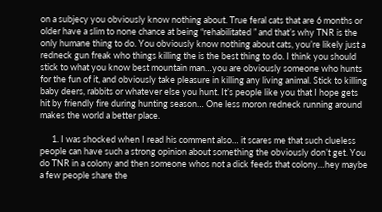on a subjecy you obviously know nothing about. True feral cats that are 6 months or older have a slim to none chance at being “rehabilitated ” and that’s why TNR is the only humane thing to do. You obviously know nothing about cats, you’re likely just a redneck gun freak who things killing the is the best thing to do. I think you should stick to what you know best mountain man…you are obviously someone who hunts for the fun of it, and obviously take pleasure in killing any living animal. Stick to killing baby deers, rabbits or whatever else you hunt. It’s people like you that I hope gets hit by friendly fire during hunting season… One less moron redneck running around makes the world a better place.

      1. I was shocked when I read his comment also… it scares me that such clueless people can have such a strong opinion about something the obviously don’t get. You do TNR in a colony and then someone whos not a dick feeds that colony…hey maybe a few people share the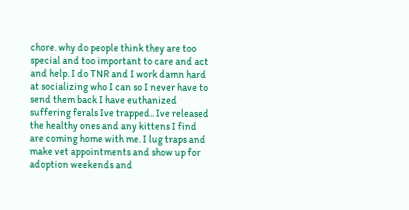chore. why do people think they are too special and too important to care and act and help. I do TNR and I work damn hard at socializing who I can so I never have to send them back I have euthanized suffering ferals Ive trapped.. Ive released the healthy ones and any kittens I find are coming home with me. I lug traps and make vet appointments and show up for adoption weekends and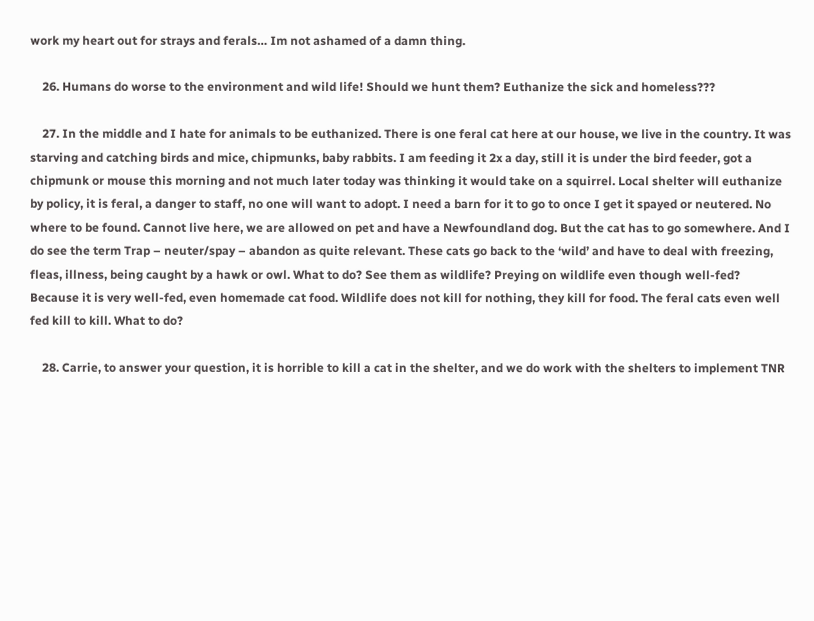work my heart out for strays and ferals… Im not ashamed of a damn thing.

    26. Humans do worse to the environment and wild life! Should we hunt them? Euthanize the sick and homeless???

    27. In the middle and I hate for animals to be euthanized. There is one feral cat here at our house, we live in the country. It was starving and catching birds and mice, chipmunks, baby rabbits. I am feeding it 2x a day, still it is under the bird feeder, got a chipmunk or mouse this morning and not much later today was thinking it would take on a squirrel. Local shelter will euthanize by policy, it is feral, a danger to staff, no one will want to adopt. I need a barn for it to go to once I get it spayed or neutered. No where to be found. Cannot live here, we are allowed on pet and have a Newfoundland dog. But the cat has to go somewhere. And I do see the term Trap – neuter/spay – abandon as quite relevant. These cats go back to the ‘wild’ and have to deal with freezing, fleas, illness, being caught by a hawk or owl. What to do? See them as wildlife? Preying on wildlife even though well-fed? Because it is very well-fed, even homemade cat food. Wildlife does not kill for nothing, they kill for food. The feral cats even well fed kill to kill. What to do?

    28. Carrie, to answer your question, it is horrible to kill a cat in the shelter, and we do work with the shelters to implement TNR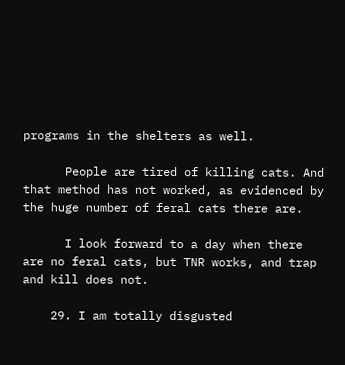programs in the shelters as well.

      People are tired of killing cats. And that method has not worked, as evidenced by the huge number of feral cats there are.

      I look forward to a day when there are no feral cats, but TNR works, and trap and kill does not.

    29. I am totally disgusted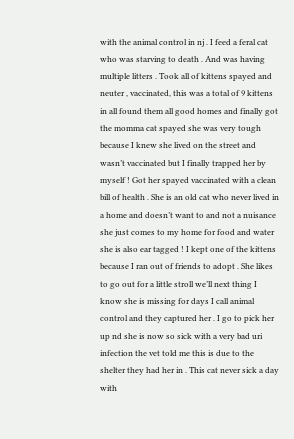with the animal control in nj . I feed a feral cat who was starving to death . And was having multiple litters . Took all of kittens spayed and neuter , vaccinated, this was a total of 9 kittens in all found them all good homes and finally got the momma cat spayed she was very tough because I knew she lived on the street and wasn’t vaccinated but I finally trapped her by myself ! Got her spayed vaccinated with a clean bill of health . She is an old cat who never lived in a home and doesn’t want to and not a nuisance she just comes to my home for food and water she is also ear tagged ! I kept one of the kittens because I ran out of friends to adopt . She likes to go out for a little stroll we’ll next thing I know she is missing for days I call animal control and they captured her . I go to pick her up nd she is now so sick with a very bad uri infection the vet told me this is due to the shelter they had her in . This cat never sick a day with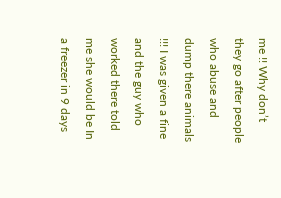me !! Why don’t they go after people who abuse and dump there animals !!! I was given a fine and the guy who worked there told me she would be In a freezer in 9 days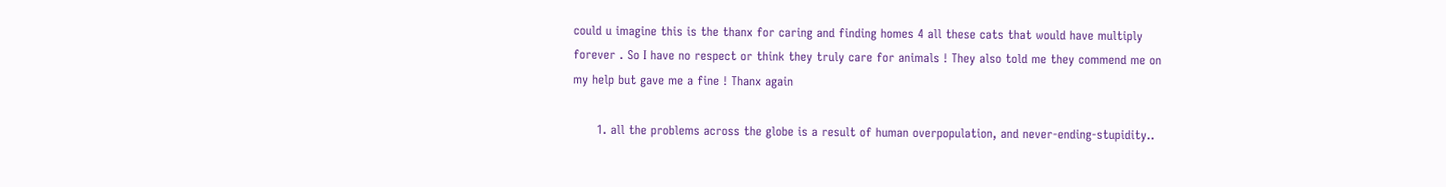could u imagine this is the thanx for caring and finding homes 4 all these cats that would have multiply forever . So I have no respect or think they truly care for animals ! They also told me they commend me on my help but gave me a fine ! Thanx again

      1. all the problems across the globe is a result of human overpopulation, and never-ending-stupidity..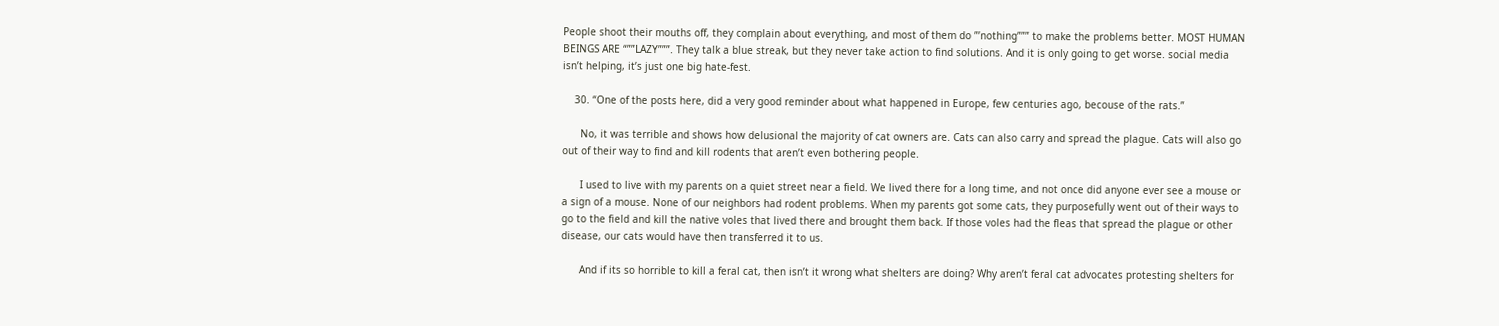People shoot their mouths off, they complain about everything, and most of them do ”’nothing””” to make the problems better. MOST HUMAN BEINGS ARE “””LAZY”””. They talk a blue streak, but they never take action to find solutions. And it is only going to get worse. social media isn’t helping, it’s just one big hate-fest.

    30. “One of the posts here, did a very good reminder about what happened in Europe, few centuries ago, becouse of the rats.”

      No, it was terrible and shows how delusional the majority of cat owners are. Cats can also carry and spread the plague. Cats will also go out of their way to find and kill rodents that aren’t even bothering people.

      I used to live with my parents on a quiet street near a field. We lived there for a long time, and not once did anyone ever see a mouse or a sign of a mouse. None of our neighbors had rodent problems. When my parents got some cats, they purposefully went out of their ways to go to the field and kill the native voles that lived there and brought them back. If those voles had the fleas that spread the plague or other disease, our cats would have then transferred it to us.

      And if its so horrible to kill a feral cat, then isn’t it wrong what shelters are doing? Why aren’t feral cat advocates protesting shelters for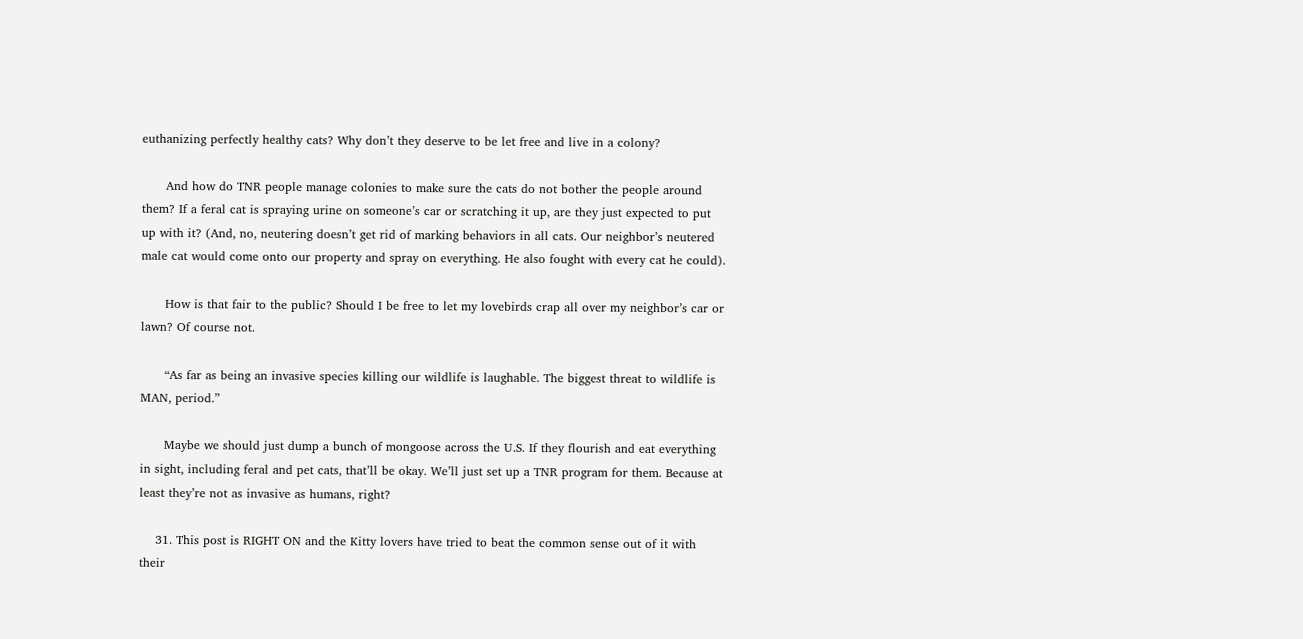euthanizing perfectly healthy cats? Why don’t they deserve to be let free and live in a colony?

      And how do TNR people manage colonies to make sure the cats do not bother the people around them? If a feral cat is spraying urine on someone’s car or scratching it up, are they just expected to put up with it? (And, no, neutering doesn’t get rid of marking behaviors in all cats. Our neighbor’s neutered male cat would come onto our property and spray on everything. He also fought with every cat he could).

      How is that fair to the public? Should I be free to let my lovebirds crap all over my neighbor’s car or lawn? Of course not.

      “As far as being an invasive species killing our wildlife is laughable. The biggest threat to wildlife is MAN, period.”

      Maybe we should just dump a bunch of mongoose across the U.S. If they flourish and eat everything in sight, including feral and pet cats, that’ll be okay. We’ll just set up a TNR program for them. Because at least they’re not as invasive as humans, right?

    31. This post is RIGHT ON and the Kitty lovers have tried to beat the common sense out of it with their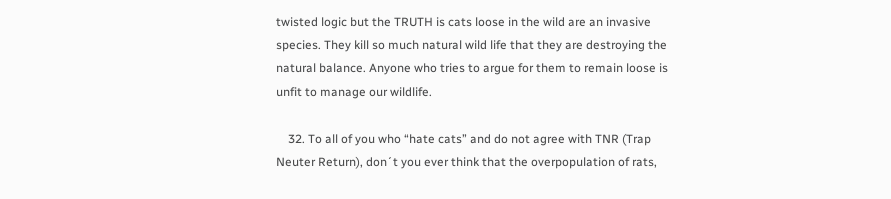twisted logic but the TRUTH is cats loose in the wild are an invasive species. They kill so much natural wild life that they are destroying the natural balance. Anyone who tries to argue for them to remain loose is unfit to manage our wildlife.

    32. To all of you who “hate cats” and do not agree with TNR (Trap Neuter Return), don´t you ever think that the overpopulation of rats,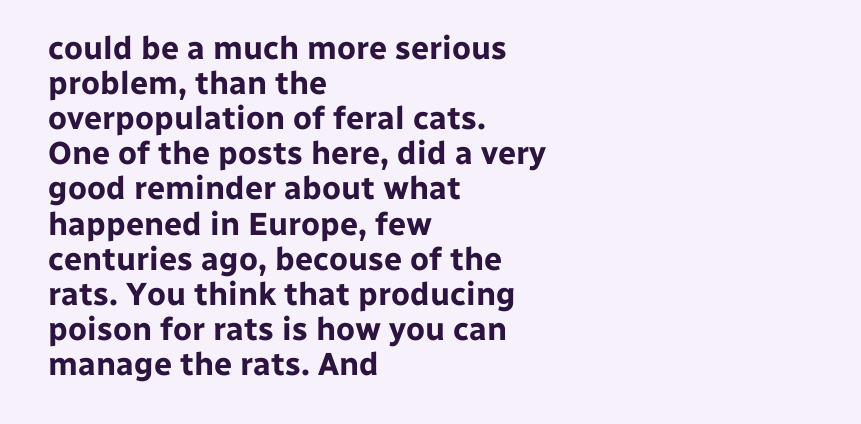could be a much more serious problem, than the overpopulation of feral cats. One of the posts here, did a very good reminder about what happened in Europe, few centuries ago, becouse of the rats. You think that producing poison for rats is how you can manage the rats. And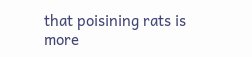that poisining rats is more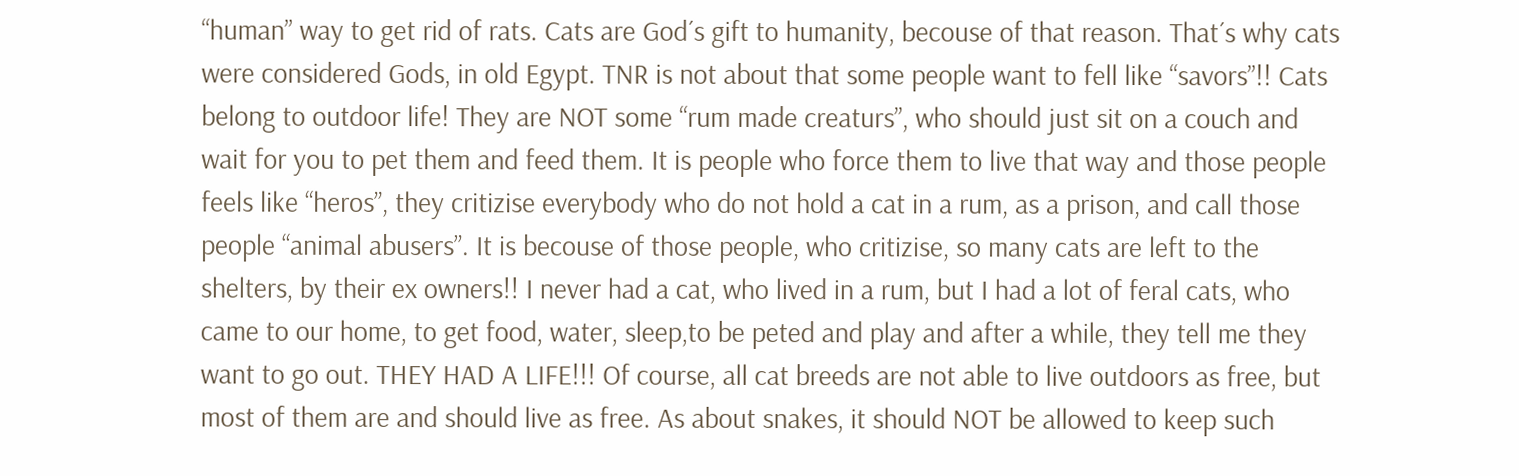“human” way to get rid of rats. Cats are God´s gift to humanity, becouse of that reason. That´s why cats were considered Gods, in old Egypt. TNR is not about that some people want to fell like “savors”!! Cats belong to outdoor life! They are NOT some “rum made creaturs”, who should just sit on a couch and wait for you to pet them and feed them. It is people who force them to live that way and those people feels like “heros”, they critizise everybody who do not hold a cat in a rum, as a prison, and call those people “animal abusers”. It is becouse of those people, who critizise, so many cats are left to the shelters, by their ex owners!! I never had a cat, who lived in a rum, but I had a lot of feral cats, who came to our home, to get food, water, sleep,to be peted and play and after a while, they tell me they want to go out. THEY HAD A LIFE!!! Of course, all cat breeds are not able to live outdoors as free, but most of them are and should live as free. As about snakes, it should NOT be allowed to keep such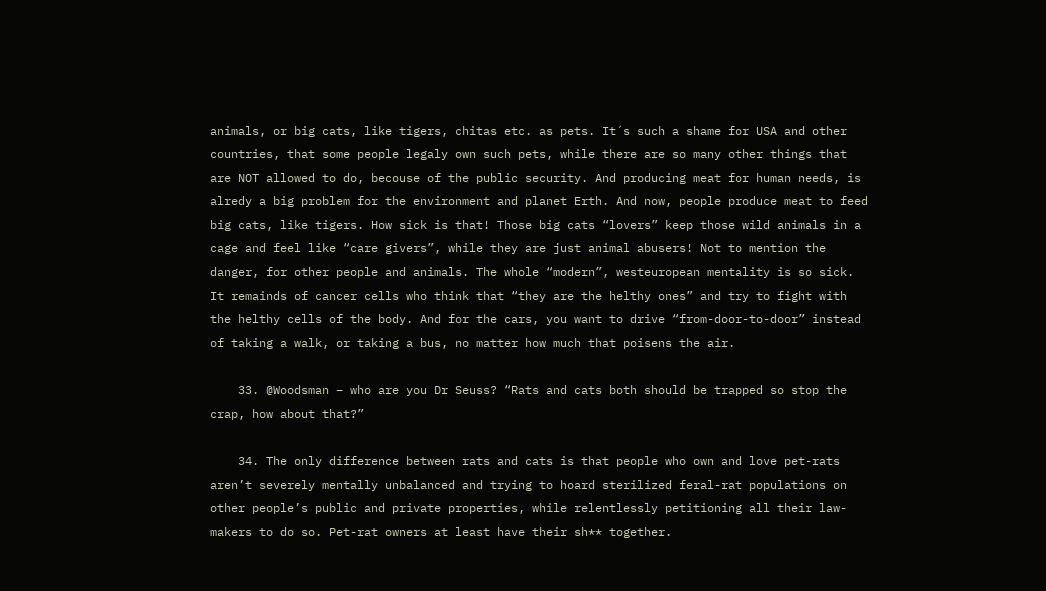animals, or big cats, like tigers, chitas etc. as pets. It´s such a shame for USA and other countries, that some people legaly own such pets, while there are so many other things that are NOT allowed to do, becouse of the public security. And producing meat for human needs, is alredy a big problem for the environment and planet Erth. And now, people produce meat to feed big cats, like tigers. How sick is that! Those big cats “lovers” keep those wild animals in a cage and feel like “care givers”, while they are just animal abusers! Not to mention the danger, for other people and animals. The whole “modern”, westeuropean mentality is so sick. It remainds of cancer cells who think that “they are the helthy ones” and try to fight with the helthy cells of the body. And for the cars, you want to drive “from-door-to-door” instead of taking a walk, or taking a bus, no matter how much that poisens the air.

    33. @Woodsman – who are you Dr Seuss? “Rats and cats both should be trapped so stop the crap, how about that?”

    34. The only difference between rats and cats is that people who own and love pet-rats aren’t severely mentally unbalanced and trying to hoard sterilized feral-rat populations on other people’s public and private properties, while relentlessly petitioning all their law-makers to do so. Pet-rat owners at least have their sh** together.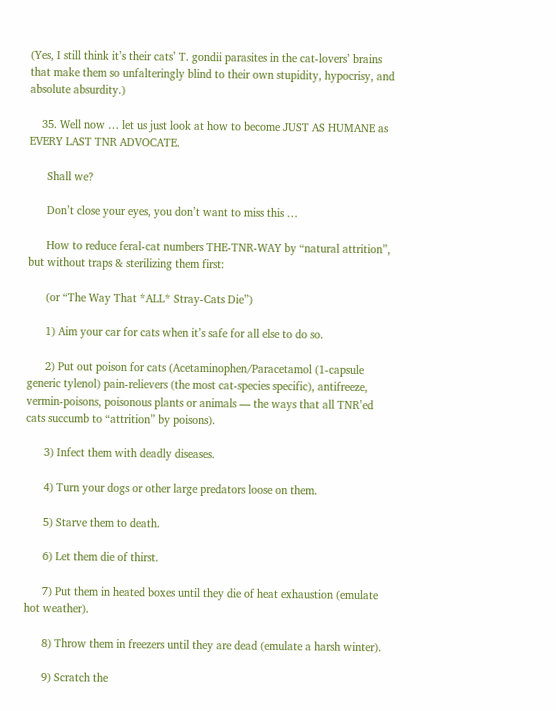(Yes, I still think it’s their cats’ T. gondii parasites in the cat-lovers’ brains that make them so unfalteringly blind to their own stupidity, hypocrisy, and absolute absurdity.)

    35. Well now … let us just look at how to become JUST AS HUMANE as EVERY LAST TNR ADVOCATE.

      Shall we?

      Don’t close your eyes, you don’t want to miss this …

      How to reduce feral-cat numbers THE-TNR-WAY by “natural attrition”, but without traps & sterilizing them first:

      (or “The Way That *ALL* Stray-Cats Die”)

      1) Aim your car for cats when it’s safe for all else to do so.

      2) Put out poison for cats (Acetaminophen/Paracetamol (1-capsule generic tylenol) pain-relievers (the most cat-species specific), antifreeze, vermin-poisons, poisonous plants or animals — the ways that all TNR’ed cats succumb to “attrition” by poisons).

      3) Infect them with deadly diseases.

      4) Turn your dogs or other large predators loose on them.

      5) Starve them to death.

      6) Let them die of thirst.

      7) Put them in heated boxes until they die of heat exhaustion (emulate hot weather).

      8) Throw them in freezers until they are dead (emulate a harsh winter).

      9) Scratch the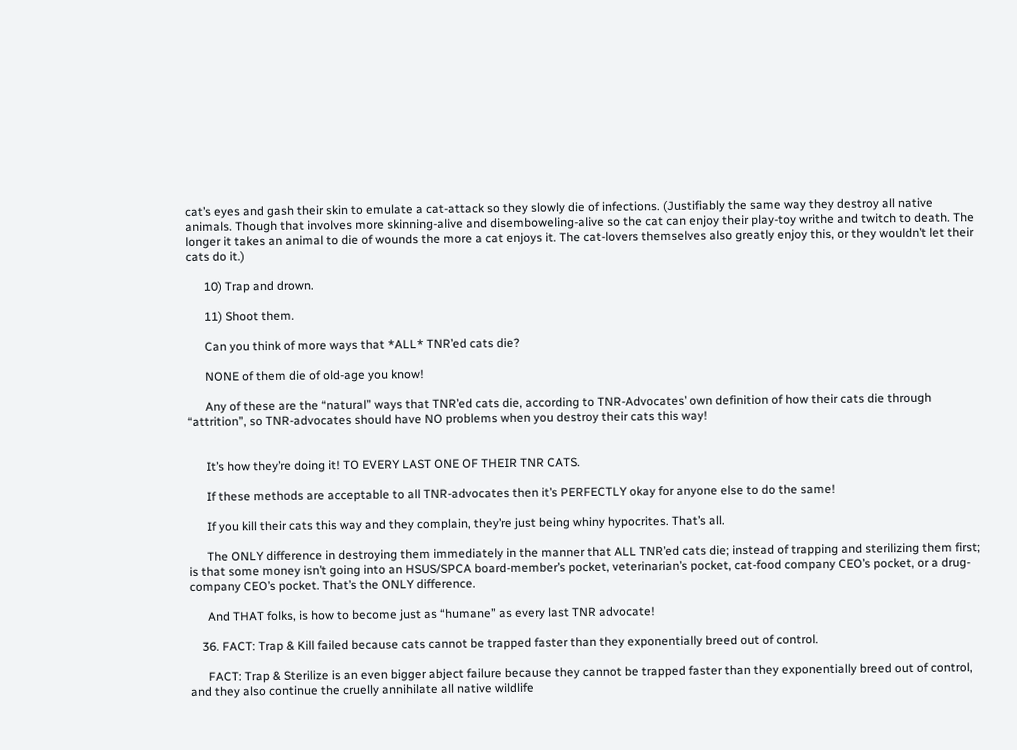cat’s eyes and gash their skin to emulate a cat-attack so they slowly die of infections. (Justifiably the same way they destroy all native animals. Though that involves more skinning-alive and disemboweling-alive so the cat can enjoy their play-toy writhe and twitch to death. The longer it takes an animal to die of wounds the more a cat enjoys it. The cat-lovers themselves also greatly enjoy this, or they wouldn’t let their cats do it.)

      10) Trap and drown.

      11) Shoot them.

      Can you think of more ways that *ALL* TNR’ed cats die?

      NONE of them die of old-age you know!

      Any of these are the “natural” ways that TNR’ed cats die, according to TNR-Advocates’ own definition of how their cats die through “attrition”, so TNR-advocates should have NO problems when you destroy their cats this way!


      It’s how they’re doing it! TO EVERY LAST ONE OF THEIR TNR CATS.

      If these methods are acceptable to all TNR-advocates then it’s PERFECTLY okay for anyone else to do the same!

      If you kill their cats this way and they complain, they’re just being whiny hypocrites. That’s all.

      The ONLY difference in destroying them immediately in the manner that ALL TNR’ed cats die; instead of trapping and sterilizing them first; is that some money isn’t going into an HSUS/SPCA board-member’s pocket, veterinarian’s pocket, cat-food company CEO’s pocket, or a drug-company CEO’s pocket. That’s the ONLY difference.

      And THAT folks, is how to become just as “humane” as every last TNR advocate!

    36. FACT: Trap & Kill failed because cats cannot be trapped faster than they exponentially breed out of control.

      FACT: Trap & Sterilize is an even bigger abject failure because they cannot be trapped faster than they exponentially breed out of control, and they also continue the cruelly annihilate all native wildlife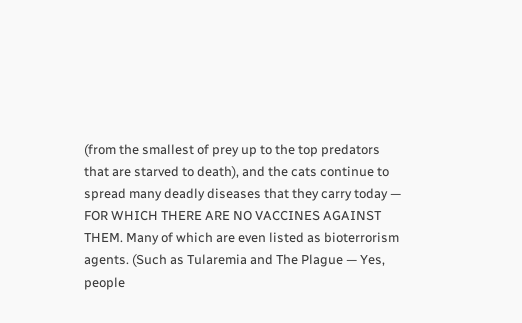(from the smallest of prey up to the top predators that are starved to death), and the cats continue to spread many deadly diseases that they carry today — FOR WHICH THERE ARE NO VACCINES AGAINST THEM. Many of which are even listed as bioterrorism agents. (Such as Tularemia and The Plague — Yes, people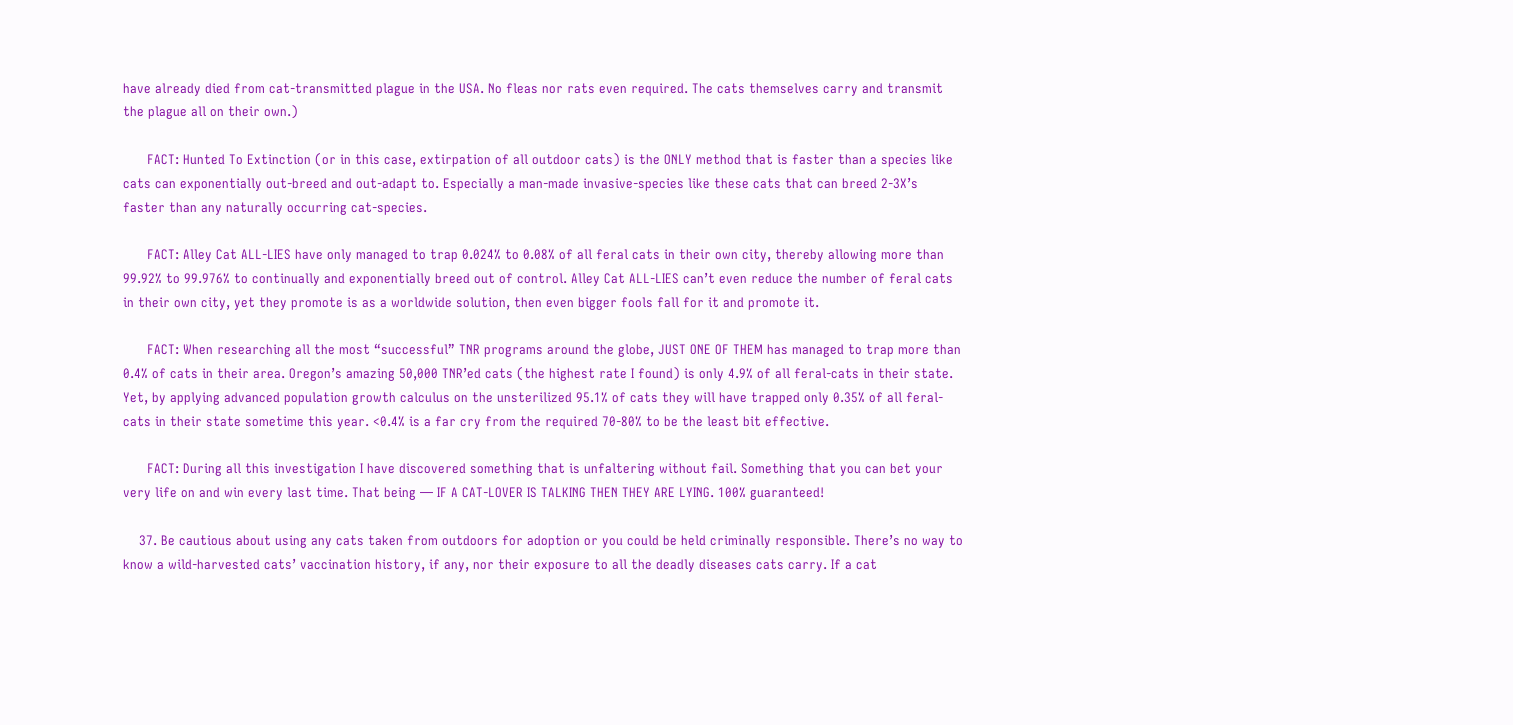have already died from cat-transmitted plague in the USA. No fleas nor rats even required. The cats themselves carry and transmit the plague all on their own.)

      FACT: Hunted To Extinction (or in this case, extirpation of all outdoor cats) is the ONLY method that is faster than a species like cats can exponentially out-breed and out-adapt to. Especially a man-made invasive-species like these cats that can breed 2-3X’s faster than any naturally occurring cat-species.

      FACT: Alley Cat ALL-LIES have only managed to trap 0.024% to 0.08% of all feral cats in their own city, thereby allowing more than 99.92% to 99.976% to continually and exponentially breed out of control. Alley Cat ALL-LIES can’t even reduce the number of feral cats in their own city, yet they promote is as a worldwide solution, then even bigger fools fall for it and promote it.

      FACT: When researching all the most “successful” TNR programs around the globe, JUST ONE OF THEM has managed to trap more than 0.4% of cats in their area. Oregon’s amazing 50,000 TNR’ed cats (the highest rate I found) is only 4.9% of all feral-cats in their state. Yet, by applying advanced population growth calculus on the unsterilized 95.1% of cats they will have trapped only 0.35% of all feral-cats in their state sometime this year. <0.4% is a far cry from the required 70-80% to be the least bit effective.

      FACT: During all this investigation I have discovered something that is unfaltering without fail. Something that you can bet your very life on and win every last time. That being — IF A CAT-LOVER IS TALKING THEN THEY ARE LYING. 100% guaranteed!

    37. Be cautious about using any cats taken from outdoors for adoption or you could be held criminally responsible. There’s no way to know a wild-harvested cats’ vaccination history, if any, nor their exposure to all the deadly diseases cats carry. If a cat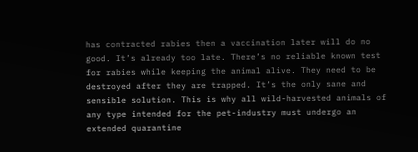has contracted rabies then a vaccination later will do no good. It’s already too late. There’s no reliable known test for rabies while keeping the animal alive. They need to be destroyed after they are trapped. It’s the only sane and sensible solution. This is why all wild-harvested animals of any type intended for the pet-industry must undergo an extended quarantine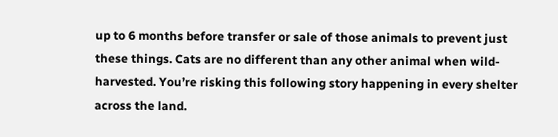up to 6 months before transfer or sale of those animals to prevent just these things. Cats are no different than any other animal when wild-harvested. You’re risking this following story happening in every shelter across the land.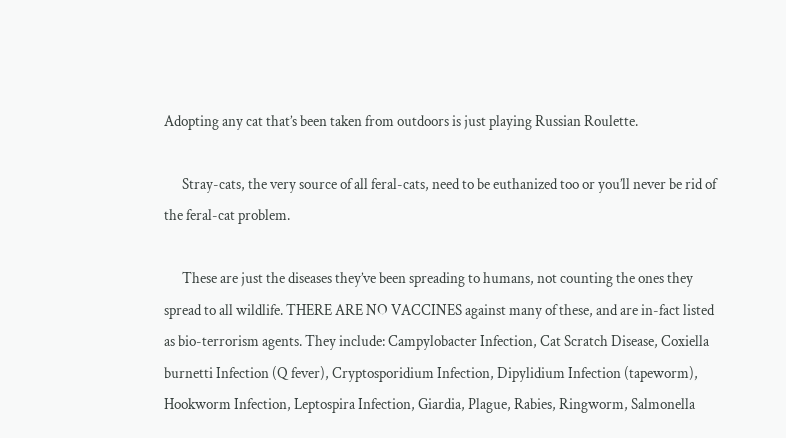Adopting any cat that’s been taken from outdoors is just playing Russian Roulette.

      Stray-cats, the very source of all feral-cats, need to be euthanized too or you’ll never be rid of the feral-cat problem.

      These are just the diseases they’ve been spreading to humans, not counting the ones they spread to all wildlife. THERE ARE NO VACCINES against many of these, and are in-fact listed as bio-terrorism agents. They include: Campylobacter Infection, Cat Scratch Disease, Coxiella burnetti Infection (Q fever), Cryptosporidium Infection, Dipylidium Infection (tapeworm), Hookworm Infection, Leptospira Infection, Giardia, Plague, Rabies, Ringworm, Salmonella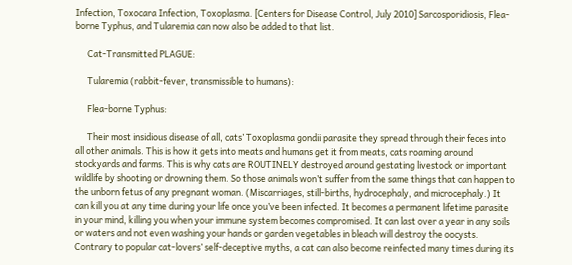Infection, Toxocara Infection, Toxoplasma. [Centers for Disease Control, July 2010] Sarcosporidiosis, Flea-borne Typhus, and Tularemia can now also be added to that list.

      Cat-Transmitted PLAGUE:

      Tularemia (rabbit-fever, transmissible to humans):

      Flea-borne Typhus:

      Their most insidious disease of all, cats’ Toxoplasma gondii parasite they spread through their feces into all other animals. This is how it gets into meats and humans get it from meats, cats roaming around stockyards and farms. This is why cats are ROUTINELY destroyed around gestating livestock or important wildlife by shooting or drowning them. So those animals won’t suffer from the same things that can happen to the unborn fetus of any pregnant woman. (Miscarriages, still-births, hydrocephaly, and microcephaly.) It can kill you at any time during your life once you’ve been infected. It becomes a permanent lifetime parasite in your mind, killing you when your immune system becomes compromised. It can last over a year in any soils or waters and not even washing your hands or garden vegetables in bleach will destroy the oocysts. Contrary to popular cat-lovers’ self-deceptive myths, a cat can also become reinfected many times during its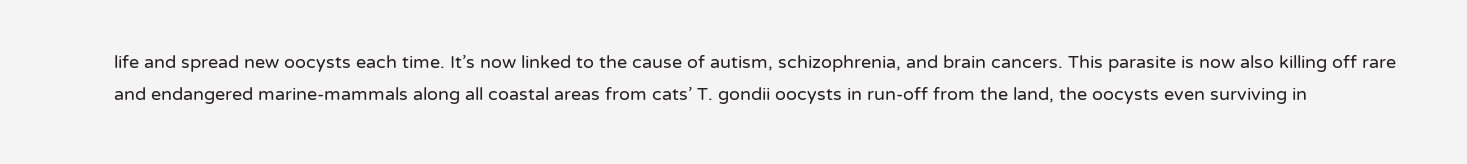life and spread new oocysts each time. It’s now linked to the cause of autism, schizophrenia, and brain cancers. This parasite is now also killing off rare and endangered marine-mammals along all coastal areas from cats’ T. gondii oocysts in run-off from the land, the oocysts even surviving in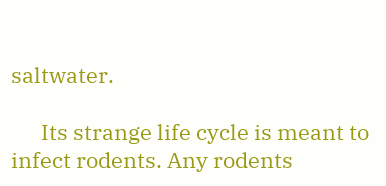saltwater.

      Its strange life cycle is meant to infect rodents. Any rodents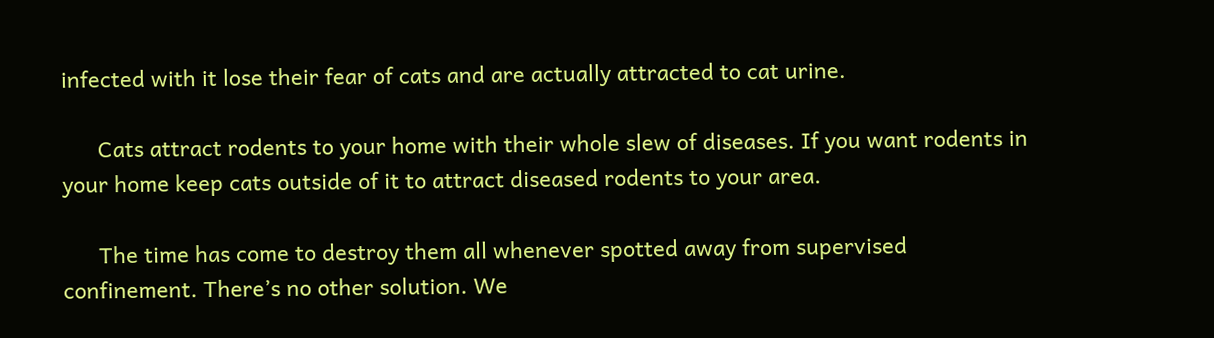infected with it lose their fear of cats and are actually attracted to cat urine.

      Cats attract rodents to your home with their whole slew of diseases. If you want rodents in your home keep cats outside of it to attract diseased rodents to your area.

      The time has come to destroy them all whenever spotted away from supervised confinement. There’s no other solution. We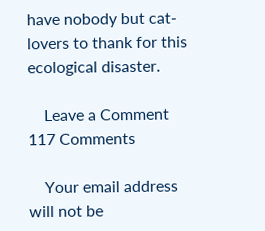have nobody but cat-lovers to thank for this ecological disaster.

    Leave a Comment 117 Comments

    Your email address will not be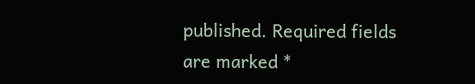published. Required fields are marked *